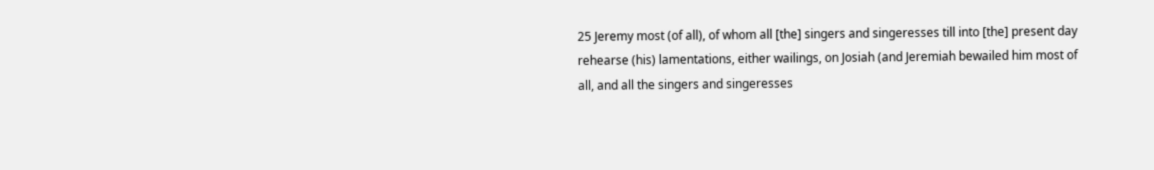25 Jeremy most (of all), of whom all [the] singers and singeresses till into [the] present day rehearse (his) lamentations, either wailings, on Josiah (and Jeremiah bewailed him most of all, and all the singers and singeresses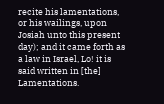recite his lamentations, or his wailings, upon Josiah unto this present day); and it came forth as a law in Israel, Lo! it is said written in [the] Lamentations.